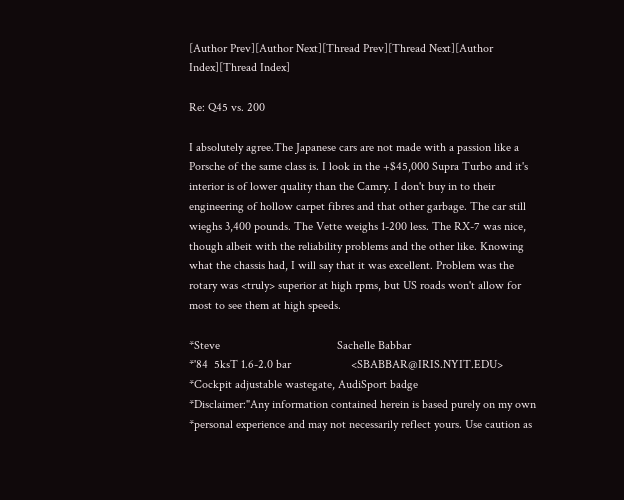[Author Prev][Author Next][Thread Prev][Thread Next][Author Index][Thread Index]

Re: Q45 vs. 200

I absolutely agree.The Japanese cars are not made with a passion like a
Porsche of the same class is. I look in the +$45,000 Supra Turbo and it's
interior is of lower quality than the Camry. I don't buy in to their
engineering of hollow carpet fibres and that other garbage. The car still
wieghs 3,400 pounds. The Vette weighs 1-200 less. The RX-7 was nice,
though albeit with the reliability problems and the other like. Knowing
what the chassis had, I will say that it was excellent. Problem was the
rotary was <truly> superior at high rpms, but US roads won't allow for
most to see them at high speeds.

*Steve                                       Sachelle Babbar
*'84  5ksT 1.6-2.0 bar                    <SBABBAR@IRIS.NYIT.EDU>
*Cockpit adjustable wastegate, AudiSport badge
*Disclaimer:"Any information contained herein is based purely on my own
*personal experience and may not necessarily reflect yours. Use caution as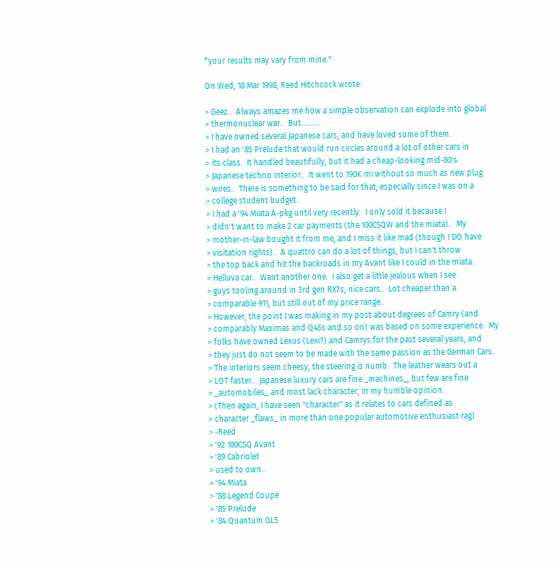*your results may vary from mine."

On Wed, 18 Mar 1998, Reed Hitchcock wrote:

> Geez..  Always amazes me how a simple observation can explode into global
> thermonuclear war..  But..........
> I have owned several Japanese cars, and have loved some of them.
> I had an '85 Prelude that would run circles around a lot of other cars in
> its class.  It handled beautifully, but it had a cheap-looking mid-80's
> Japanese techno interior..  It went to 190K mi without so much as new plug
> wires..  There is something to be said for that, especially since I was on a
> college student budget..
> I had a '94 Miata A-pkg until very recently.  I only sold it because I
> didn't want to make 2 car payments (the 100CSQW and the miata)..  My
> mother-in-law bought it from me, and I miss it like mad (though I DO have
> visitation rights)..  A quattro can do a lot of things, but I can't throw
> the top back and hit the backroads in my Avant like I could in the miata..
> Helluva car..  Want another one.  I also get a little jealous when I see
> guys tooling around in 3rd gen RX7s, nice cars..  Lot cheaper than a
> comparable 911, but still out of my price range..
> However, the point I was making in my post about degrees of Camry (and
> comparably Maximas and Q45s and so on) was based on some experience.  My
> folks have owned Lexus (Lexi?) and Camrys for the past several years, and
> they just do not seem to be made with the same passion as the German Cars..
> The interiors seem cheesy, the steering is numb.  The leather wears out a
> LOT faster..  Japanese luxury cars are fine _machines_, but few are fine
> _automobiles_ and most lack character, in my humble opinion.
> (Then again, I have seen "character" as it relates to cars defined as
> character _flaws_ in more than one popular automotive enthusiast rag)
> -Reed
> '92 100CSQ Avant
> '89 Cabriolet
> used to own..
> '94 Miata
> '88 Legend Coupe
> '85 Prelude
> '84 Quantum GL5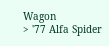Wagon
> '77 Alfa Spider